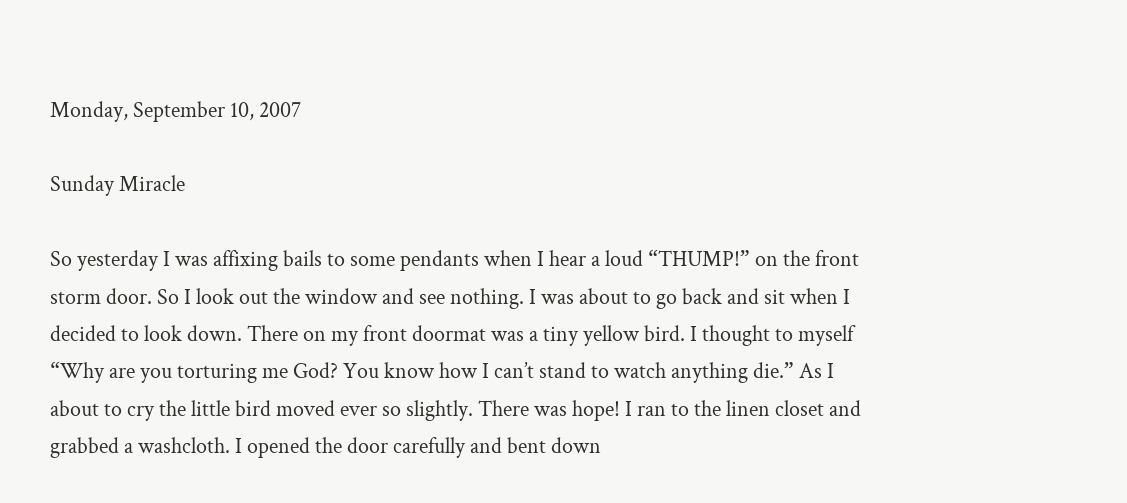Monday, September 10, 2007

Sunday Miracle

So yesterday I was affixing bails to some pendants when I hear a loud “THUMP!” on the front storm door. So I look out the window and see nothing. I was about to go back and sit when I decided to look down. There on my front doormat was a tiny yellow bird. I thought to myself “Why are you torturing me God? You know how I can’t stand to watch anything die.” As I about to cry the little bird moved ever so slightly. There was hope! I ran to the linen closet and grabbed a washcloth. I opened the door carefully and bent down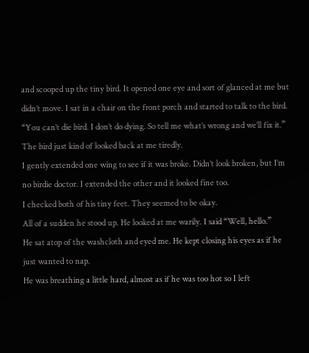and scooped up the tiny bird. It opened one eye and sort of glanced at me but didn’t move. I sat in a chair on the front porch and started to talk to the bird.
“You can’t die bird. I don’t do dying. So tell me what’s wrong and we’ll fix it.”
The bird just kind of looked back at me tiredly.
I gently extended one wing to see if it was broke. Didn’t look broken, but I’m no birdie doctor. I extended the other and it looked fine too.
I checked both of his tiny feet. They seemed to be okay.
All of a sudden he stood up. He looked at me warily. I said “Well, hello.”
He sat atop of the washcloth and eyed me. He kept closing his eyes as if he just wanted to nap.
He was breathing a little hard, almost as if he was too hot so I left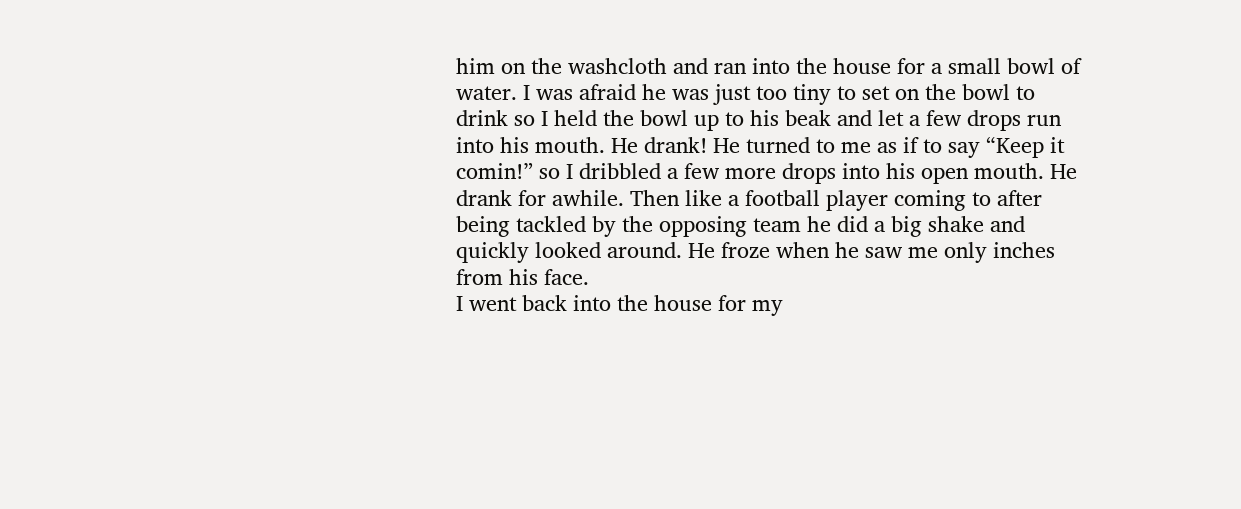him on the washcloth and ran into the house for a small bowl of water. I was afraid he was just too tiny to set on the bowl to drink so I held the bowl up to his beak and let a few drops run into his mouth. He drank! He turned to me as if to say “Keep it comin!” so I dribbled a few more drops into his open mouth. He drank for awhile. Then like a football player coming to after being tackled by the opposing team he did a big shake and quickly looked around. He froze when he saw me only inches from his face.
I went back into the house for my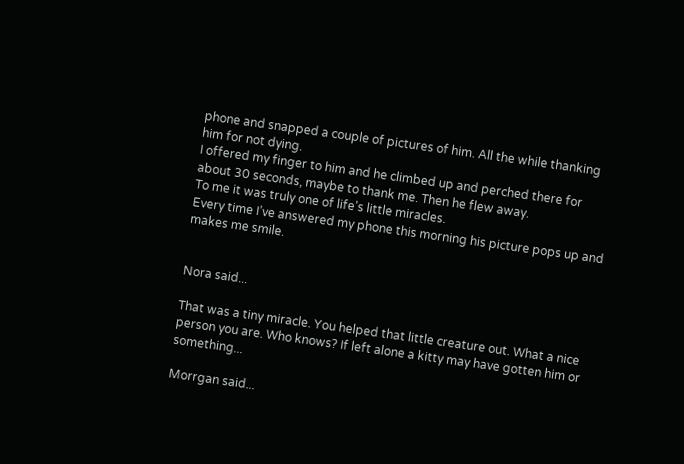phone and snapped a couple of pictures of him. All the while thanking him for not dying.
I offered my finger to him and he climbed up and perched there for about 30 seconds, maybe to thank me. Then he flew away.
To me it was truly one of life’s little miracles.
Every time I’ve answered my phone this morning his picture pops up and makes me smile.


Nora said...

That was a tiny miracle. You helped that little creature out. What a nice person you are. Who knows? If left alone a kitty may have gotten him or something...

Morrgan said...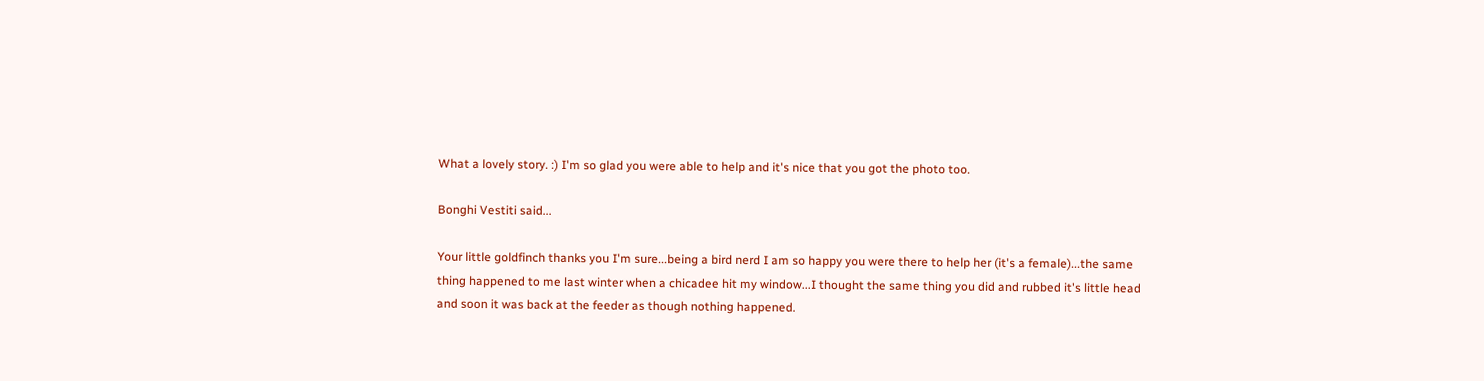What a lovely story. :) I'm so glad you were able to help and it's nice that you got the photo too.

Bonghi Vestiti said...

Your little goldfinch thanks you I'm sure...being a bird nerd I am so happy you were there to help her (it's a female)...the same thing happened to me last winter when a chicadee hit my window...I thought the same thing you did and rubbed it's little head and soon it was back at the feeder as though nothing happened.